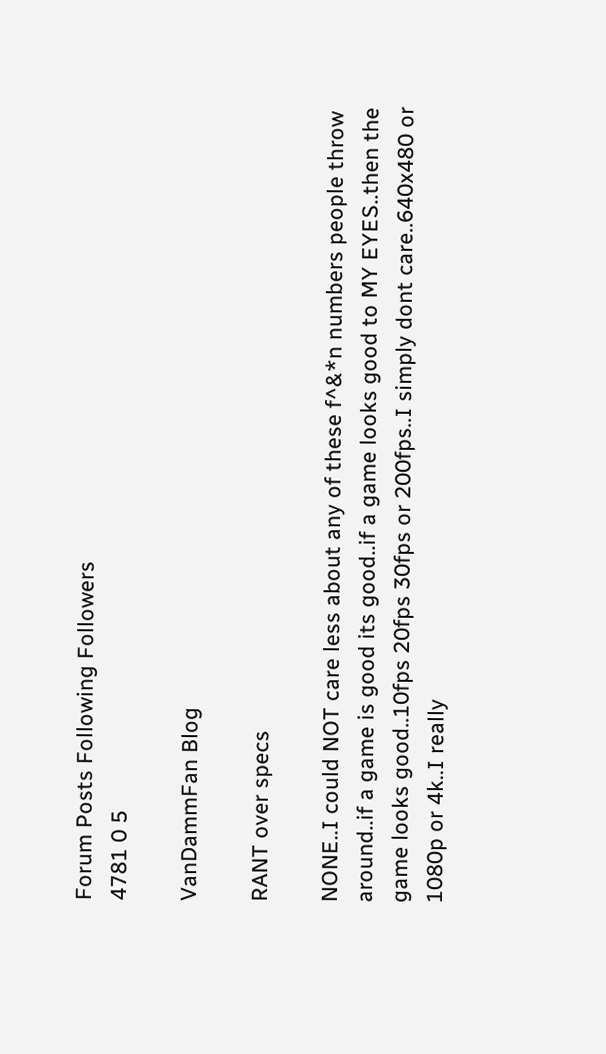Forum Posts Following Followers
4781 0 5

VanDammFan Blog

RANT over specs

NONE..I could NOT care less about any of these f^&*n numbers people throw around..if a game is good its good..if a game looks good to MY EYES..then the game looks good..10fps 20fps 30fps or 200fps..I simply dont care..640x480 or 1080p or 4k..I really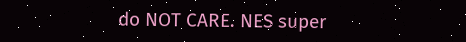do NOT CARE. NES super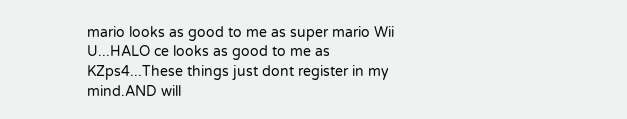mario looks as good to me as super mario Wii U...HALO ce looks as good to me as KZps4...These things just dont register in my mind.AND will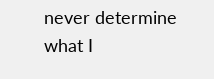never determine what I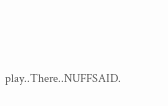play..There..NUFFSAID.